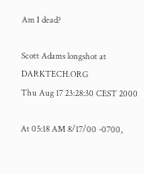Am I dead?

Scott Adams longshot at DARKTECH.ORG
Thu Aug 17 23:28:30 CEST 2000

At 05:18 AM 8/17/00 -0700,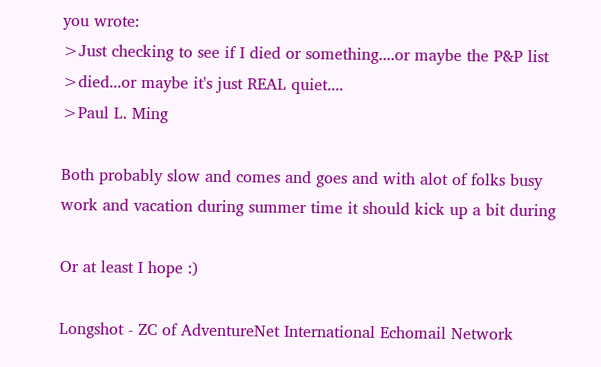you wrote:
>Just checking to see if I died or something....or maybe the P&P list
>died...or maybe it's just REAL quiet....
>Paul L. Ming

Both probably slow and comes and goes and with alot of folks busy
work and vacation during summer time it should kick up a bit during

Or at least I hope :)

Longshot - ZC of AdventureNet International Echomail Network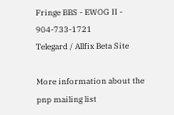Fringe BBS - EWOG II - 904-733-1721
Telegard / Allfix Beta Site

More information about the pnp mailing list